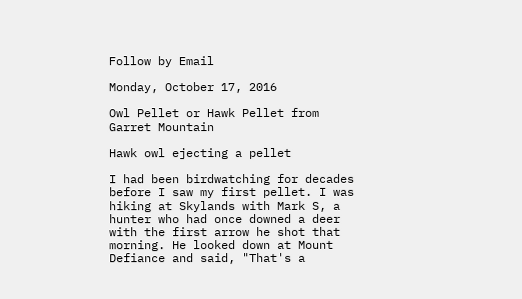Follow by Email

Monday, October 17, 2016

Owl Pellet or Hawk Pellet from Garret Mountain

Hawk owl ejecting a pellet

I had been birdwatching for decades before I saw my first pellet. I was hiking at Skylands with Mark S, a hunter who had once downed a deer with the first arrow he shot that morning. He looked down at Mount Defiance and said, "That's a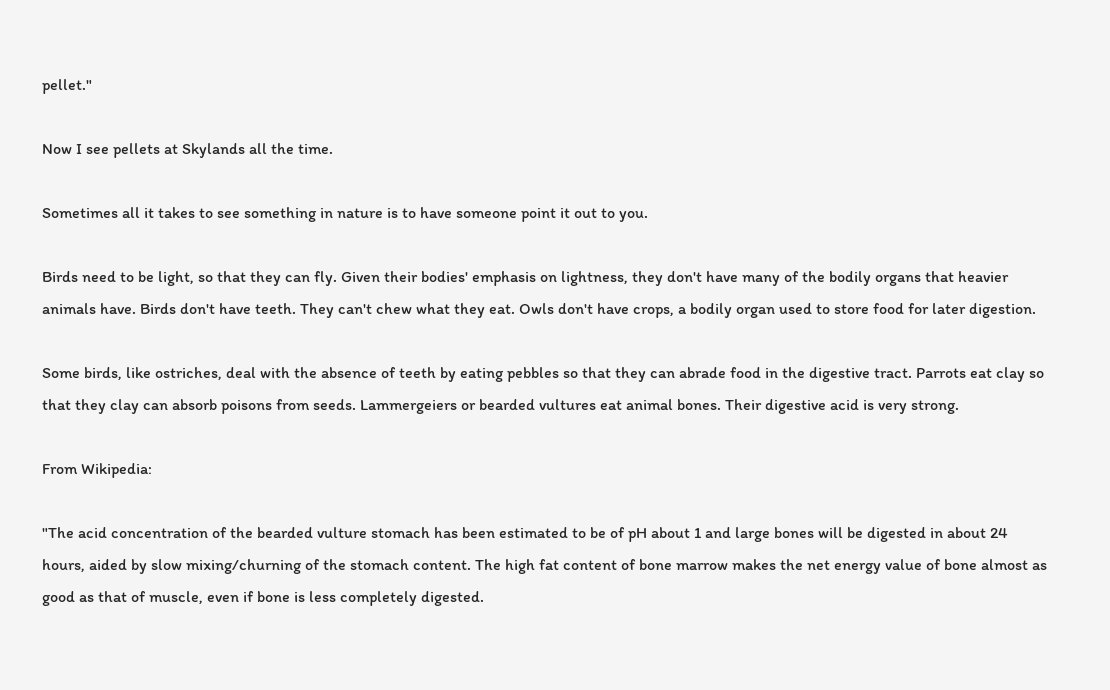pellet."

Now I see pellets at Skylands all the time.

Sometimes all it takes to see something in nature is to have someone point it out to you.

Birds need to be light, so that they can fly. Given their bodies' emphasis on lightness, they don't have many of the bodily organs that heavier animals have. Birds don't have teeth. They can't chew what they eat. Owls don't have crops, a bodily organ used to store food for later digestion.

Some birds, like ostriches, deal with the absence of teeth by eating pebbles so that they can abrade food in the digestive tract. Parrots eat clay so that they clay can absorb poisons from seeds. Lammergeiers or bearded vultures eat animal bones. Their digestive acid is very strong.

From Wikipedia:

"The acid concentration of the bearded vulture stomach has been estimated to be of pH about 1 and large bones will be digested in about 24 hours, aided by slow mixing/churning of the stomach content. The high fat content of bone marrow makes the net energy value of bone almost as good as that of muscle, even if bone is less completely digested.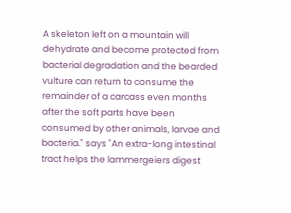A skeleton left on a mountain will dehydrate and become protected from bacterial degradation and the bearded vulture can return to consume the remainder of a carcass even months after the soft parts have been consumed by other animals, larvae and bacteria." says "An extra-long intestinal tract helps the lammergeiers digest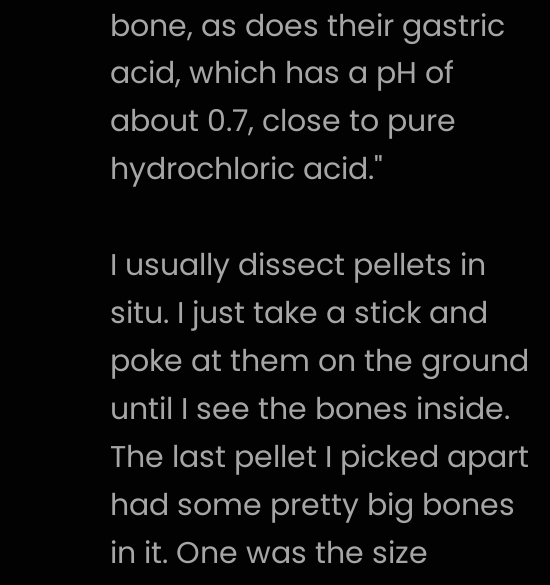bone, as does their gastric acid, which has a pH of about 0.7, close to pure hydrochloric acid."

I usually dissect pellets in situ. I just take a stick and poke at them on the ground until I see the bones inside. The last pellet I picked apart had some pretty big bones in it. One was the size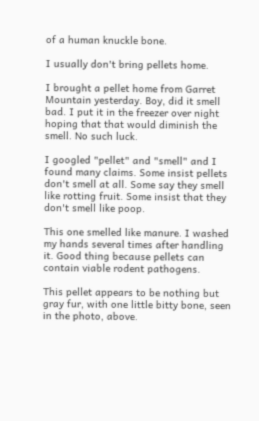of a human knuckle bone.

I usually don't bring pellets home.

I brought a pellet home from Garret Mountain yesterday. Boy, did it smell bad. I put it in the freezer over night hoping that that would diminish the smell. No such luck.

I googled "pellet" and "smell" and I found many claims. Some insist pellets don't smell at all. Some say they smell like rotting fruit. Some insist that they don't smell like poop.

This one smelled like manure. I washed my hands several times after handling it. Good thing because pellets can contain viable rodent pathogens.

This pellet appears to be nothing but gray fur, with one little bitty bone, seen in the photo, above.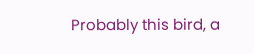Probably this bird, a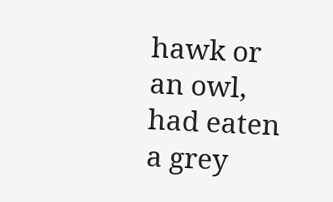hawk or an owl, had eaten a grey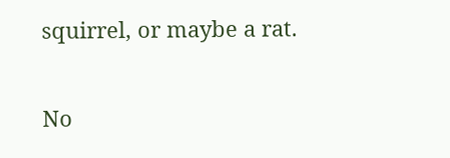squirrel, or maybe a rat.

No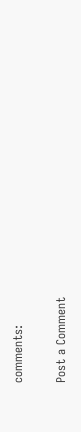comments:

Post a Comment